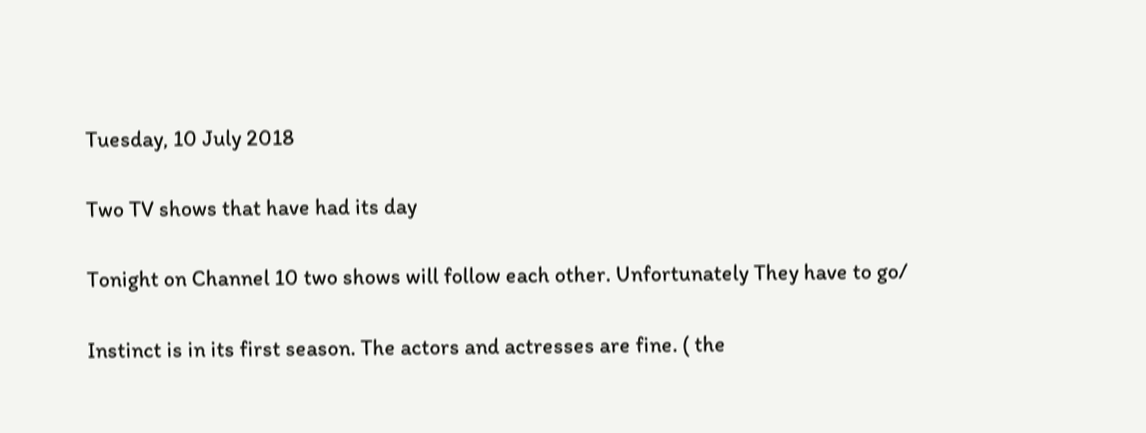Tuesday, 10 July 2018

Two TV shows that have had its day

Tonight on Channel 10 two shows will follow each other. Unfortunately They have to go/

Instinct is in its first season. The actors and actresses are fine. ( the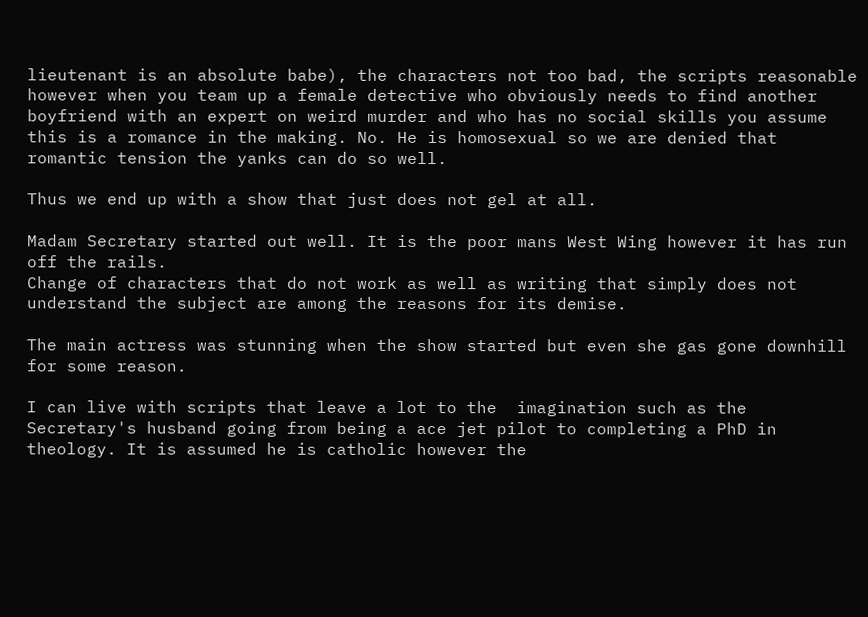lieutenant is an absolute babe), the characters not too bad, the scripts reasonable however when you team up a female detective who obviously needs to find another boyfriend with an expert on weird murder and who has no social skills you assume this is a romance in the making. No. He is homosexual so we are denied that romantic tension the yanks can do so well.

Thus we end up with a show that just does not gel at all.

Madam Secretary started out well. It is the poor mans West Wing however it has run off the rails.
Change of characters that do not work as well as writing that simply does not understand the subject are among the reasons for its demise.

The main actress was stunning when the show started but even she gas gone downhill for some reason.

I can live with scripts that leave a lot to the  imagination such as the Secretary's husband going from being a ace jet pilot to completing a PhD in theology. It is assumed he is catholic however the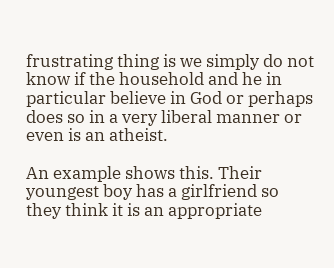frustrating thing is we simply do not know if the household and he in particular believe in God or perhaps does so in a very liberal manner or even is an atheist.

An example shows this. Their youngest boy has a girlfriend so they think it is an appropriate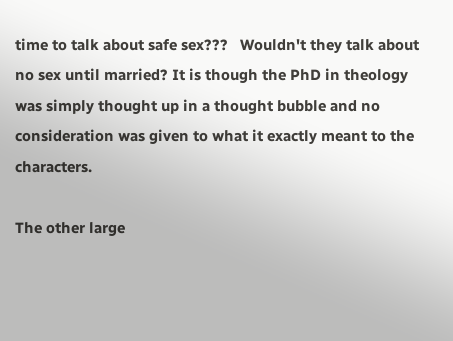time to talk about safe sex???   Wouldn't they talk about no sex until married? It is though the PhD in theology was simply thought up in a thought bubble and no consideration was given to what it exactly meant to the characters.

The other large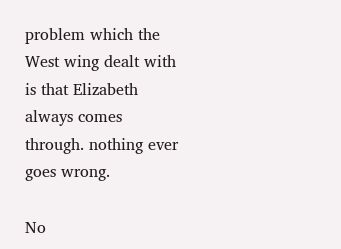problem which the West wing dealt with is that Elizabeth always comes through. nothing ever goes wrong.

No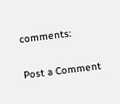comments:

Post a Comment